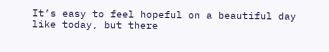It’s easy to feel hopeful on a beautiful day like today, but there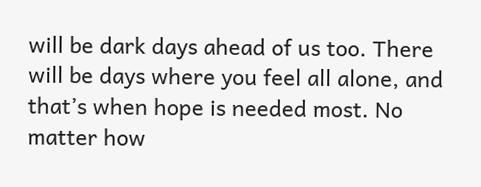will be dark days ahead of us too. There will be days where you feel all alone, and that’s when hope is needed most. No matter how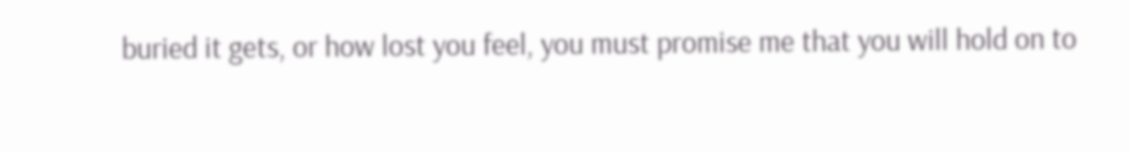buried it gets, or how lost you feel, you must promise me that you will hold on to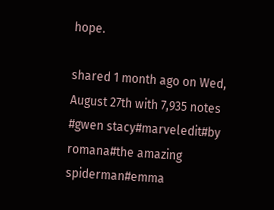hope.

shared 1 month ago on Wed, August 27th with 7,935 notes
#gwen stacy#marveledit#by romana#the amazing spiderman#emma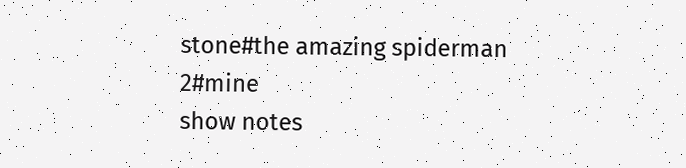stone#the amazing spiderman 2#mine
show notes